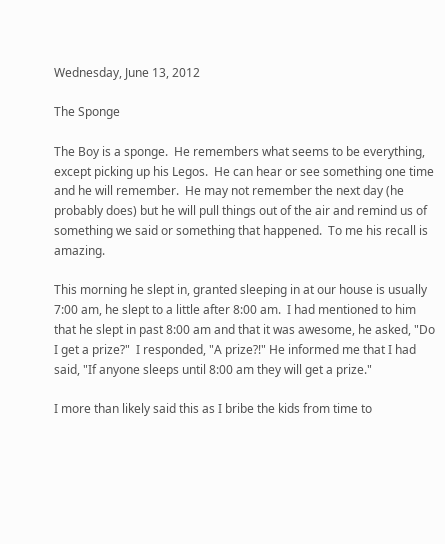Wednesday, June 13, 2012

The Sponge

The Boy is a sponge.  He remembers what seems to be everything, except picking up his Legos.  He can hear or see something one time and he will remember.  He may not remember the next day (he probably does) but he will pull things out of the air and remind us of something we said or something that happened.  To me his recall is amazing.

This morning he slept in, granted sleeping in at our house is usually 7:00 am, he slept to a little after 8:00 am.  I had mentioned to him that he slept in past 8:00 am and that it was awesome, he asked, "Do I get a prize?"  I responded, "A prize?!" He informed me that I had said, "If anyone sleeps until 8:00 am they will get a prize."

I more than likely said this as I bribe the kids from time to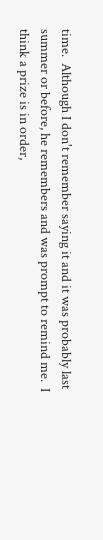time.  Although I don't remember saying it and it was probably last summer or before, he remembers and was prompt to remind me.  I think a prize is in order,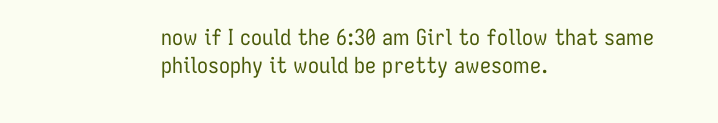now if I could the 6:30 am Girl to follow that same philosophy it would be pretty awesome.